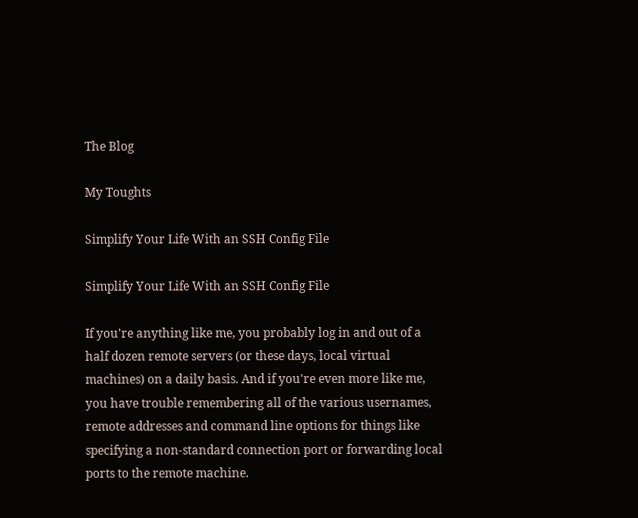The Blog

My Toughts

Simplify Your Life With an SSH Config File

Simplify Your Life With an SSH Config File

If you're anything like me, you probably log in and out of a half dozen remote servers (or these days, local virtual machines) on a daily basis. And if you're even more like me, you have trouble remembering all of the various usernames, remote addresses and command line options for things like specifying a non-standard connection port or forwarding local ports to the remote machine.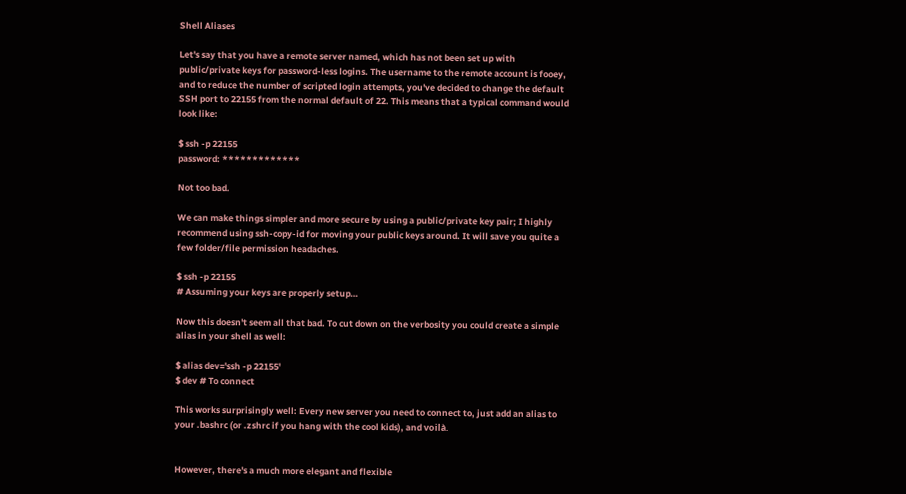Shell Aliases

Let's say that you have a remote server named, which has not been set up with public/private keys for password-less logins. The username to the remote account is fooey, and to reduce the number of scripted login attempts, you've decided to change the default SSH port to 22155 from the normal default of 22. This means that a typical command would look like:

$ ssh -p 22155
password: *************

Not too bad.

We can make things simpler and more secure by using a public/private key pair; I highly recommend using ssh-copy-id for moving your public keys around. It will save you quite a few folder/file permission headaches.

$ ssh -p 22155
# Assuming your keys are properly setup…

Now this doesn't seem all that bad. To cut down on the verbosity you could create a simple alias in your shell as well:

$ alias dev='ssh -p 22155'
$ dev # To connect

This works surprisingly well: Every new server you need to connect to, just add an alias to your .bashrc (or .zshrc if you hang with the cool kids), and voilà.


However, there's a much more elegant and flexible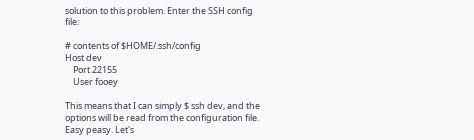solution to this problem. Enter the SSH config file:

# contents of $HOME/.ssh/config
Host dev
    Port 22155
    User fooey

This means that I can simply $ ssh dev, and the options will be read from the configuration file. Easy peasy. Let's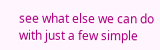see what else we can do with just a few simple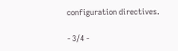configuration directives.

- 3/4 -